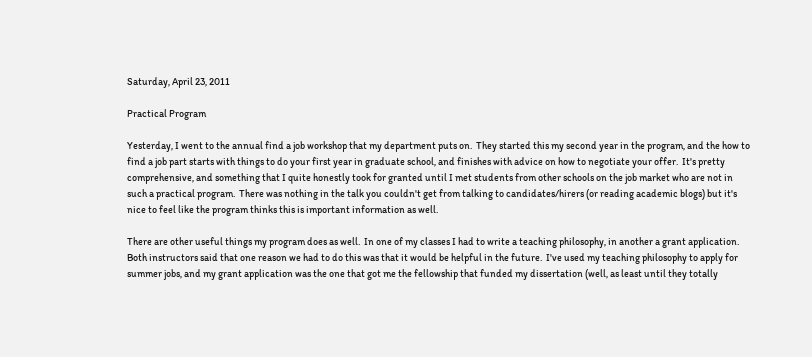Saturday, April 23, 2011

Practical Program

Yesterday, I went to the annual find a job workshop that my department puts on.  They started this my second year in the program, and the how to find a job part starts with things to do your first year in graduate school, and finishes with advice on how to negotiate your offer.  It's pretty comprehensive, and something that I quite honestly took for granted until I met students from other schools on the job market who are not in such a practical program.  There was nothing in the talk you couldn't get from talking to candidates/hirers (or reading academic blogs) but it's nice to feel like the program thinks this is important information as well.

There are other useful things my program does as well.  In one of my classes I had to write a teaching philosophy, in another a grant application.  Both instructors said that one reason we had to do this was that it would be helpful in the future.  I've used my teaching philosophy to apply for summer jobs, and my grant application was the one that got me the fellowship that funded my dissertation (well, as least until they totally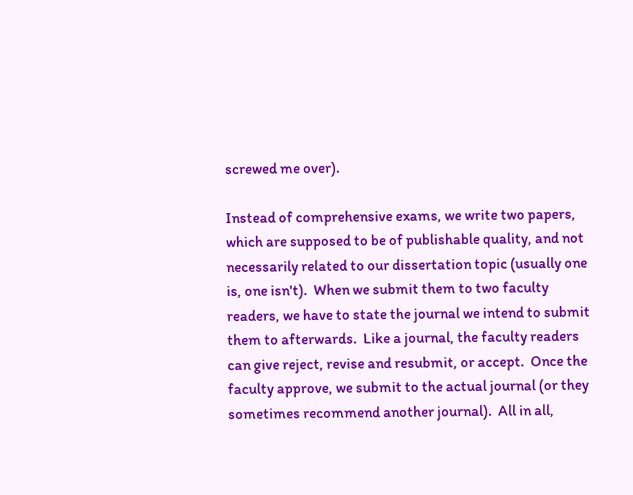screwed me over).

Instead of comprehensive exams, we write two papers, which are supposed to be of publishable quality, and not necessarily related to our dissertation topic (usually one is, one isn't).  When we submit them to two faculty readers, we have to state the journal we intend to submit them to afterwards.  Like a journal, the faculty readers can give reject, revise and resubmit, or accept.  Once the faculty approve, we submit to the actual journal (or they sometimes recommend another journal).  All in all,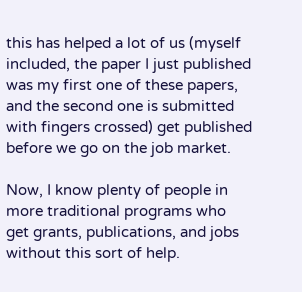this has helped a lot of us (myself included, the paper I just published was my first one of these papers, and the second one is submitted with fingers crossed) get published before we go on the job market.

Now, I know plenty of people in more traditional programs who get grants, publications, and jobs without this sort of help.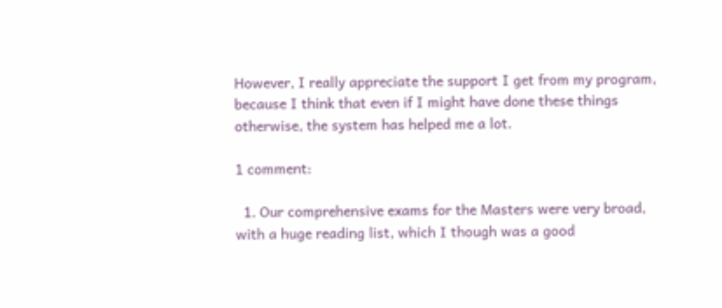However, I really appreciate the support I get from my program, because I think that even if I might have done these things otherwise, the system has helped me a lot.

1 comment:

  1. Our comprehensive exams for the Masters were very broad, with a huge reading list, which I though was a good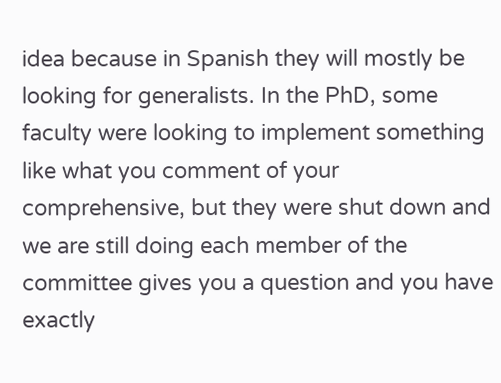idea because in Spanish they will mostly be looking for generalists. In the PhD, some faculty were looking to implement something like what you comment of your comprehensive, but they were shut down and we are still doing each member of the committee gives you a question and you have exactly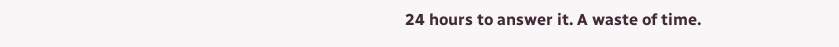24 hours to answer it. A waste of time.